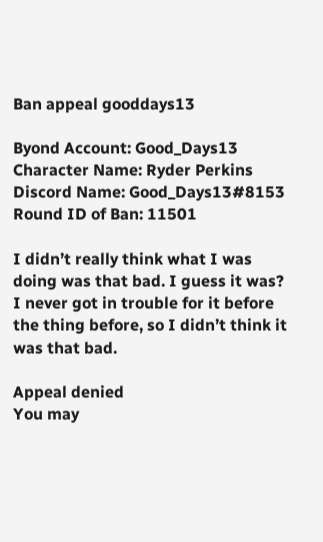Ban appeal gooddays13

Byond Account: Good_Days13
Character Name: Ryder Perkins
Discord Name: Good_Days13#8153
Round ID of Ban: 11501

I didn’t really think what I was doing was that bad. I guess it was? I never got in trouble for it before the thing before, so I didn’t think it was that bad.

Appeal denied
You may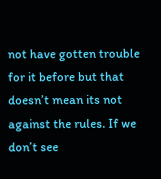not have gotten trouble for it before but that doesn’t mean its not against the rules. If we don’t see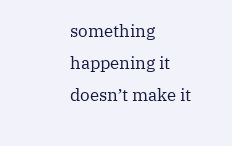something happening it doesn’t make it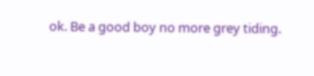ok. Be a good boy no more grey tiding.